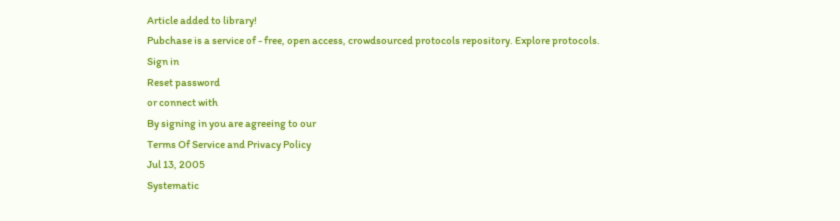Article added to library!
Pubchase is a service of - free, open access, crowdsourced protocols repository. Explore protocols.
Sign in
Reset password
or connect with
By signing in you are agreeing to our
Terms Of Service and Privacy Policy
Jul 13, 2005
Systematic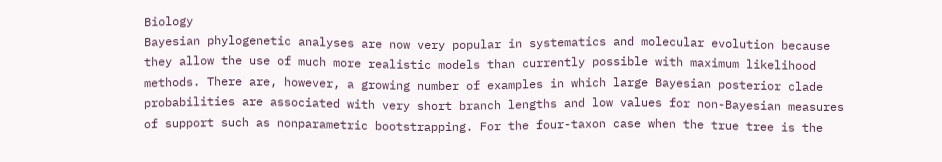Biology
Bayesian phylogenetic analyses are now very popular in systematics and molecular evolution because they allow the use of much more realistic models than currently possible with maximum likelihood methods. There are, however, a growing number of examples in which large Bayesian posterior clade probabilities are associated with very short branch lengths and low values for non-Bayesian measures of support such as nonparametric bootstrapping. For the four-taxon case when the true tree is the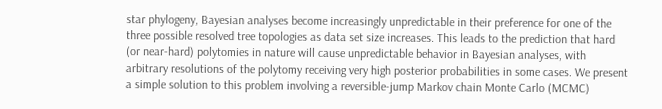star phylogeny, Bayesian analyses become increasingly unpredictable in their preference for one of the three possible resolved tree topologies as data set size increases. This leads to the prediction that hard (or near-hard) polytomies in nature will cause unpredictable behavior in Bayesian analyses, with arbitrary resolutions of the polytomy receiving very high posterior probabilities in some cases. We present a simple solution to this problem involving a reversible-jump Markov chain Monte Carlo (MCMC)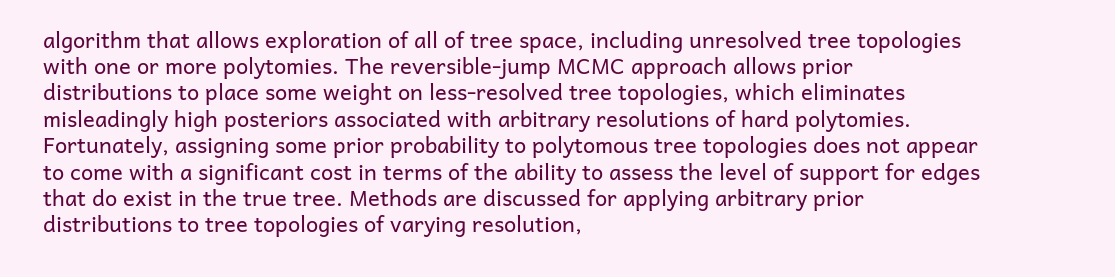algorithm that allows exploration of all of tree space, including unresolved tree topologies with one or more polytomies. The reversible-jump MCMC approach allows prior distributions to place some weight on less-resolved tree topologies, which eliminates misleadingly high posteriors associated with arbitrary resolutions of hard polytomies. Fortunately, assigning some prior probability to polytomous tree topologies does not appear to come with a significant cost in terms of the ability to assess the level of support for edges that do exist in the true tree. Methods are discussed for applying arbitrary prior distributions to tree topologies of varying resolution,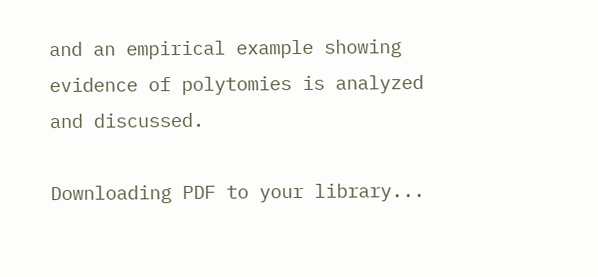and an empirical example showing evidence of polytomies is analyzed and discussed.

Downloading PDF to your library...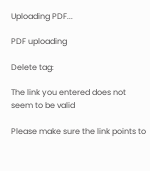Uploading PDF...

PDF uploading

Delete tag:

The link you entered does not seem to be valid

Please make sure the link points to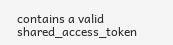contains a valid shared_access_token